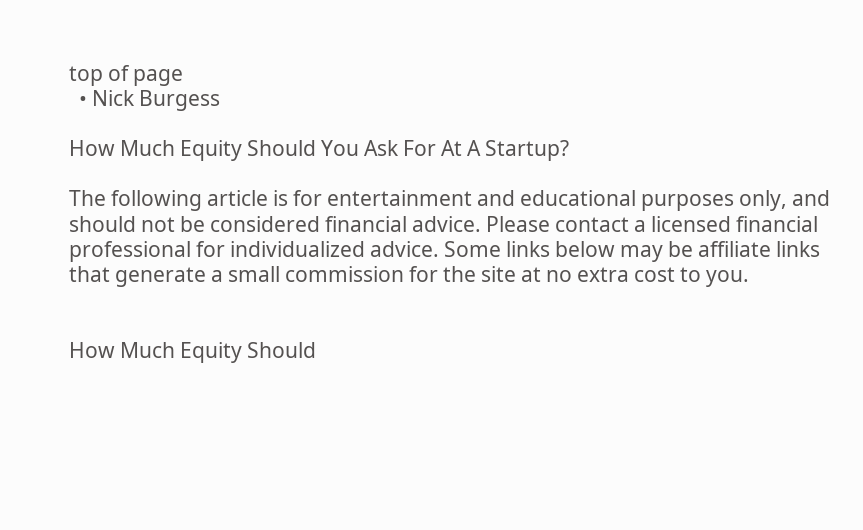top of page
  • Nick Burgess

How Much Equity Should You Ask For At A Startup?

The following article is for entertainment and educational purposes only, and should not be considered financial advice. Please contact a licensed financial professional for individualized advice. Some links below may be affiliate links that generate a small commission for the site at no extra cost to you.


How Much Equity Should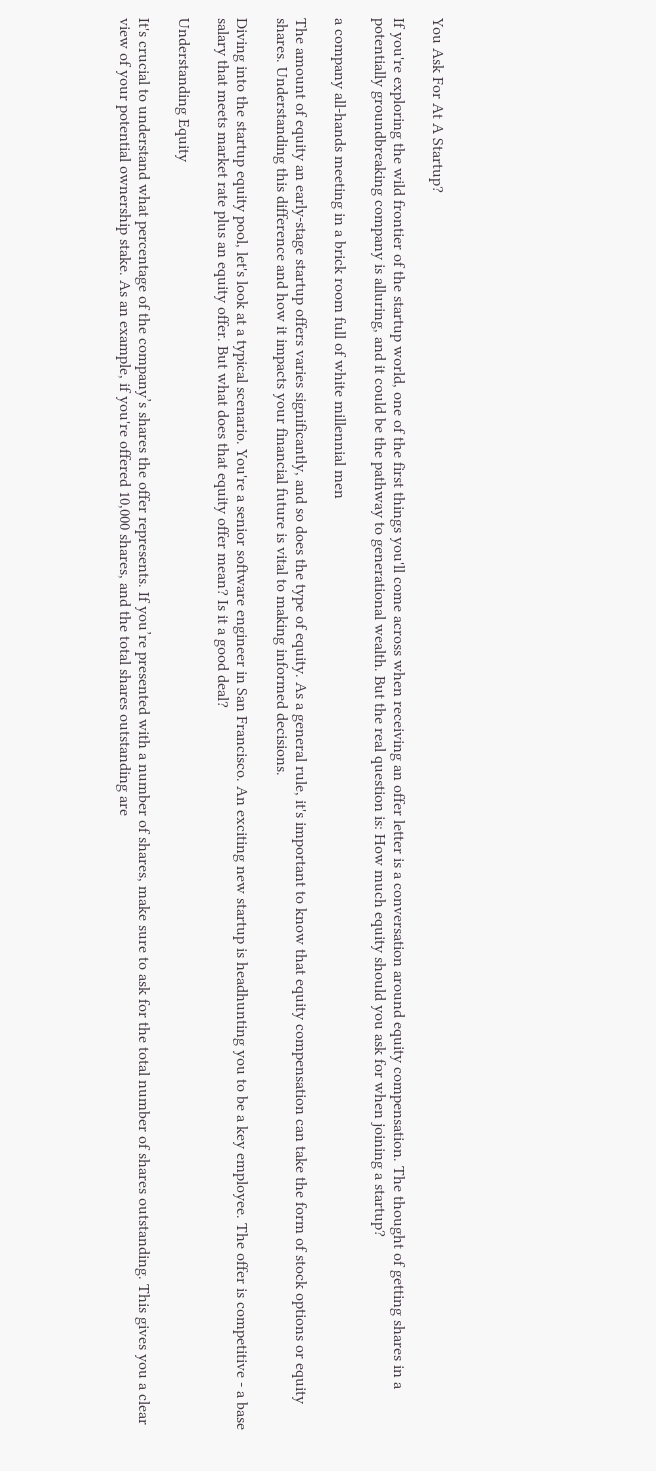You Ask For At A Startup?

If you're exploring the wild frontier of the startup world, one of the first things you'll come across when receiving an offer letter is a conversation around equity compensation. The thought of getting shares in a potentially groundbreaking company is alluring, and it could be the pathway to generational wealth. But the real question is: How much equity should you ask for when joining a startup?

a company all-hands meeting in a brick room full of white millennial men

The amount of equity an early-stage startup offers varies significantly, and so does the type of equity. As a general rule, it's important to know that equity compensation can take the form of stock options or equity shares. Understanding this difference and how it impacts your financial future is vital to making informed decisions.

Diving into the startup equity pool, let's look at a typical scenario. You're a senior software engineer in San Francisco. An exciting new startup is headhunting you to be a key employee. The offer is competitive - a base salary that meets market rate plus an equity offer. But what does that equity offer mean? Is it a good deal?

Understanding Equity

It's crucial to understand what percentage of the company’s shares the offer represents. If you’re presented with a number of shares, make sure to ask for the total number of shares outstanding. This gives you a clear view of your potential ownership stake. As an example, if you're offered 10,000 shares, and the total shares outstanding are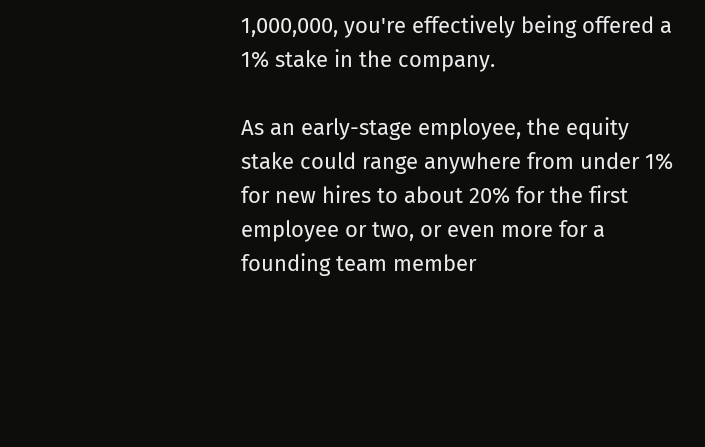1,000,000, you're effectively being offered a 1% stake in the company.

As an early-stage employee, the equity stake could range anywhere from under 1% for new hires to about 20% for the first employee or two, or even more for a founding team member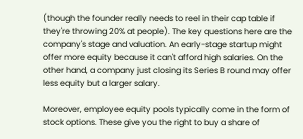(though the founder really needs to reel in their cap table if they're throwing 20% at people). The key questions here are the company's stage and valuation. An early-stage startup might offer more equity because it can't afford high salaries. On the other hand, a company just closing its Series B round may offer less equity but a larger salary.

Moreover, employee equity pools typically come in the form of stock options. These give you the right to buy a share of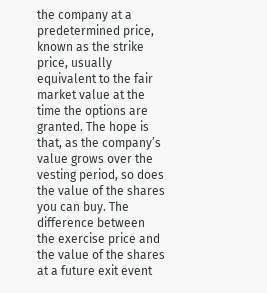the company at a predetermined price, known as the strike price, usually equivalent to the fair market value at the time the options are granted. The hope is that, as the company’s value grows over the vesting period, so does the value of the shares you can buy. The difference between the exercise price and the value of the shares at a future exit event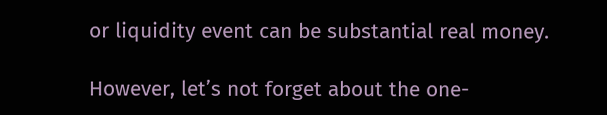or liquidity event can be substantial real money.

However, let’s not forget about the one-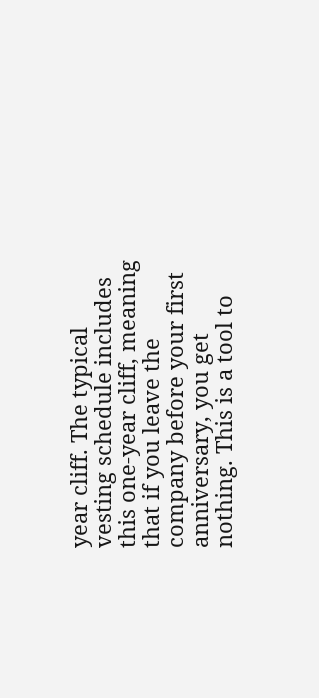year cliff. The typical vesting schedule includes this one-year cliff, meaning that if you leave the company before your first anniversary, you get nothing. This is a tool to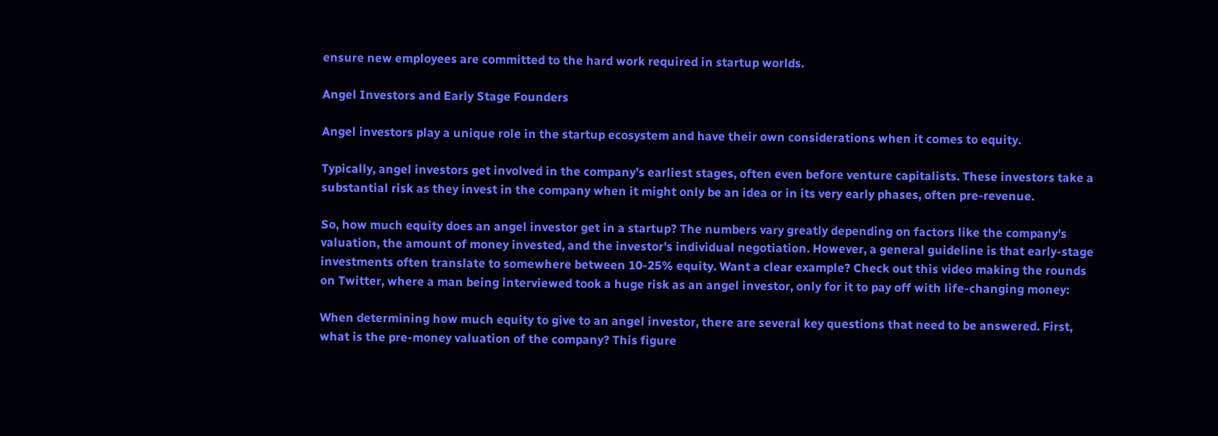ensure new employees are committed to the hard work required in startup worlds.

Angel Investors and Early Stage Founders

Angel investors play a unique role in the startup ecosystem and have their own considerations when it comes to equity.

Typically, angel investors get involved in the company’s earliest stages, often even before venture capitalists. These investors take a substantial risk as they invest in the company when it might only be an idea or in its very early phases, often pre-revenue.

So, how much equity does an angel investor get in a startup? The numbers vary greatly depending on factors like the company's valuation, the amount of money invested, and the investor's individual negotiation. However, a general guideline is that early-stage investments often translate to somewhere between 10-25% equity. Want a clear example? Check out this video making the rounds on Twitter, where a man being interviewed took a huge risk as an angel investor, only for it to pay off with life-changing money:

When determining how much equity to give to an angel investor, there are several key questions that need to be answered. First, what is the pre-money valuation of the company? This figure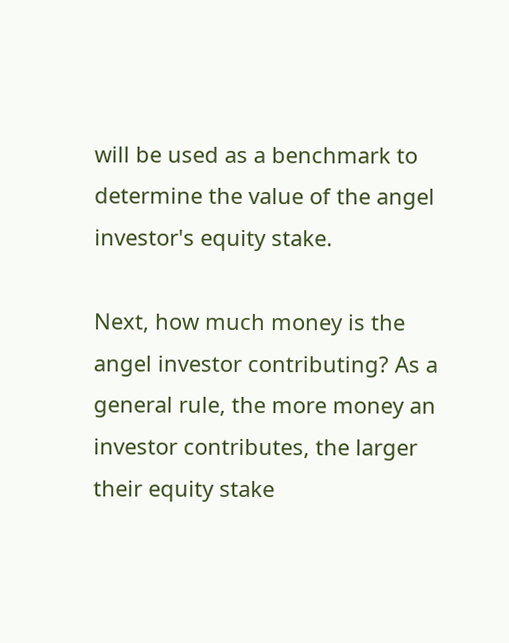will be used as a benchmark to determine the value of the angel investor's equity stake.

Next, how much money is the angel investor contributing? As a general rule, the more money an investor contributes, the larger their equity stake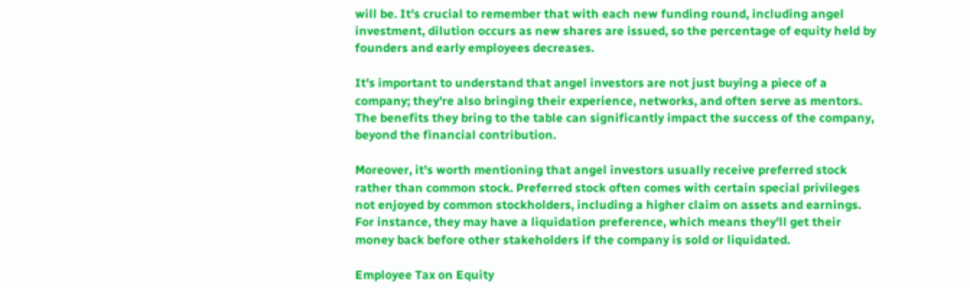will be. It's crucial to remember that with each new funding round, including angel investment, dilution occurs as new shares are issued, so the percentage of equity held by founders and early employees decreases.

It's important to understand that angel investors are not just buying a piece of a company; they're also bringing their experience, networks, and often serve as mentors. The benefits they bring to the table can significantly impact the success of the company, beyond the financial contribution.

Moreover, it's worth mentioning that angel investors usually receive preferred stock rather than common stock. Preferred stock often comes with certain special privileges not enjoyed by common stockholders, including a higher claim on assets and earnings. For instance, they may have a liquidation preference, which means they'll get their money back before other stakeholders if the company is sold or liquidated.

Employee Tax on Equity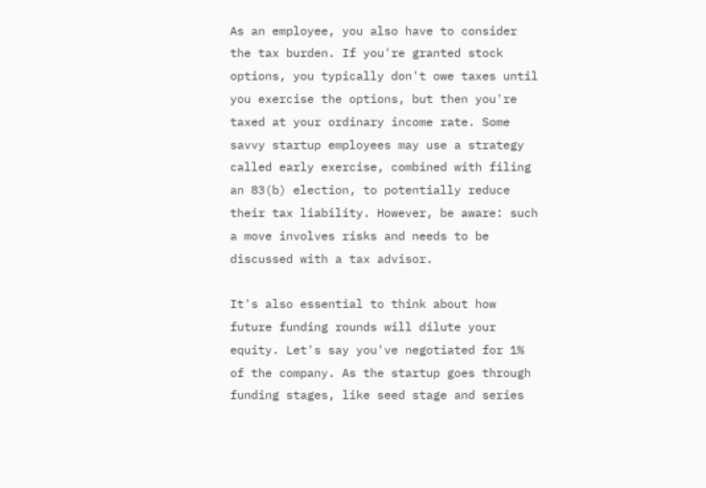As an employee, you also have to consider the tax burden. If you're granted stock options, you typically don't owe taxes until you exercise the options, but then you're taxed at your ordinary income rate. Some savvy startup employees may use a strategy called early exercise, combined with filing an 83(b) election, to potentially reduce their tax liability. However, be aware: such a move involves risks and needs to be discussed with a tax advisor.

It's also essential to think about how future funding rounds will dilute your equity. Let's say you've negotiated for 1% of the company. As the startup goes through funding stages, like seed stage and series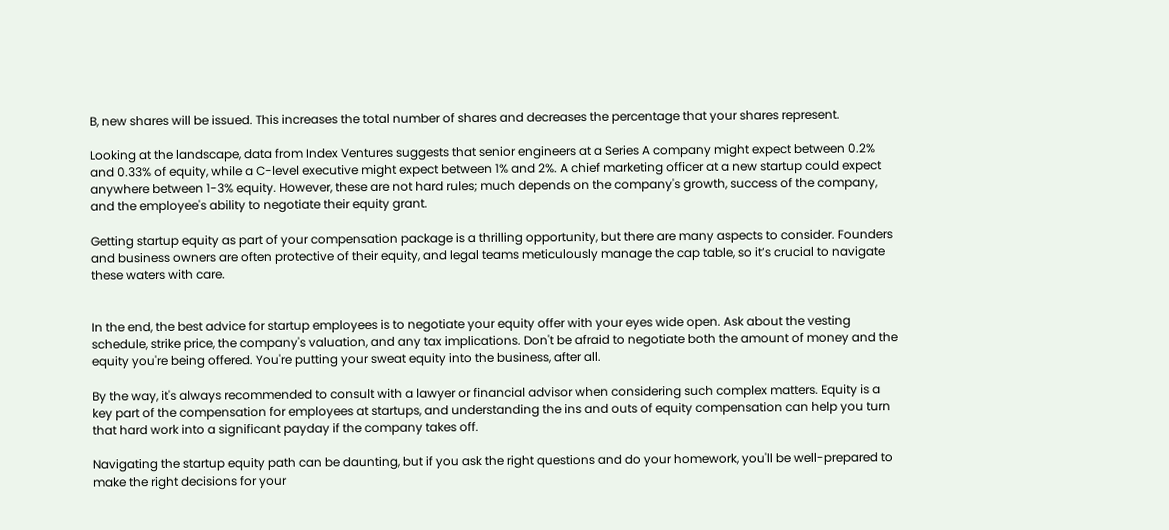B, new shares will be issued. This increases the total number of shares and decreases the percentage that your shares represent.

Looking at the landscape, data from Index Ventures suggests that senior engineers at a Series A company might expect between 0.2% and 0.33% of equity, while a C-level executive might expect between 1% and 2%. A chief marketing officer at a new startup could expect anywhere between 1-3% equity. However, these are not hard rules; much depends on the company's growth, success of the company, and the employee's ability to negotiate their equity grant.

Getting startup equity as part of your compensation package is a thrilling opportunity, but there are many aspects to consider. Founders and business owners are often protective of their equity, and legal teams meticulously manage the cap table, so it’s crucial to navigate these waters with care.


In the end, the best advice for startup employees is to negotiate your equity offer with your eyes wide open. Ask about the vesting schedule, strike price, the company's valuation, and any tax implications. Don't be afraid to negotiate both the amount of money and the equity you're being offered. You're putting your sweat equity into the business, after all.

By the way, it's always recommended to consult with a lawyer or financial advisor when considering such complex matters. Equity is a key part of the compensation for employees at startups, and understanding the ins and outs of equity compensation can help you turn that hard work into a significant payday if the company takes off.

Navigating the startup equity path can be daunting, but if you ask the right questions and do your homework, you'll be well-prepared to make the right decisions for your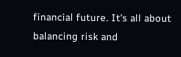financial future. It's all about balancing risk and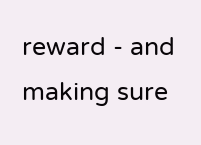reward - and making sure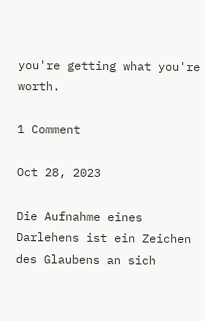you're getting what you're worth.

1 Comment

Oct 28, 2023

Die Aufnahme eines Darlehens ist ein Zeichen des Glaubens an sich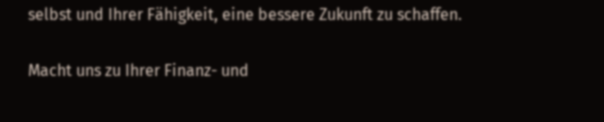selbst und Ihrer Fähigkeit, eine bessere Zukunft zu schaffen.

Macht uns zu Ihrer Finanz- und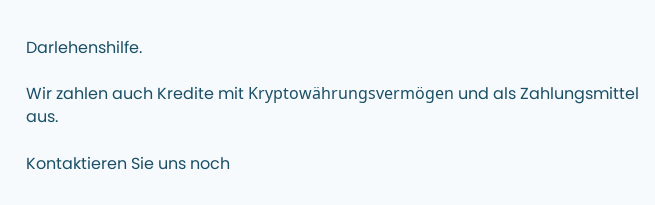Darlehenshilfe.

Wir zahlen auch Kredite mit Kryptowährungsvermögen und als Zahlungsmittel aus.

Kontaktieren Sie uns noch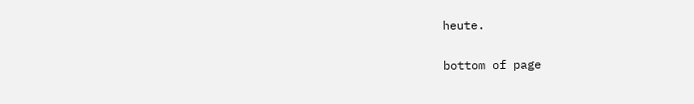heute.

bottom of page